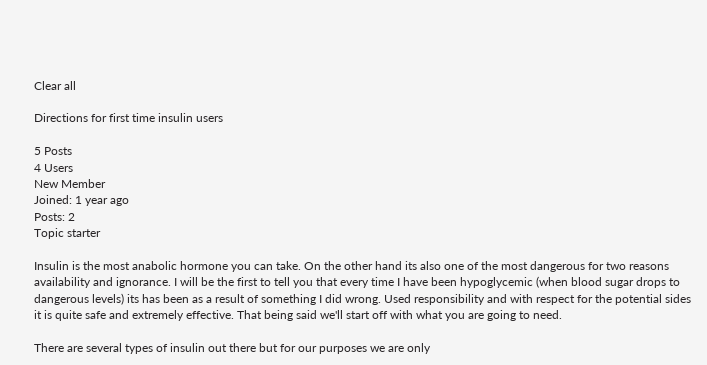Clear all

Directions for first time insulin users

5 Posts
4 Users
New Member
Joined: 1 year ago
Posts: 2
Topic starter

Insulin is the most anabolic hormone you can take. On the other hand its also one of the most dangerous for two reasons availability and ignorance. I will be the first to tell you that every time I have been hypoglycemic (when blood sugar drops to dangerous levels) its has been as a result of something I did wrong. Used responsibility and with respect for the potential sides it is quite safe and extremely effective. That being said we'll start off with what you are going to need.

There are several types of insulin out there but for our purposes we are only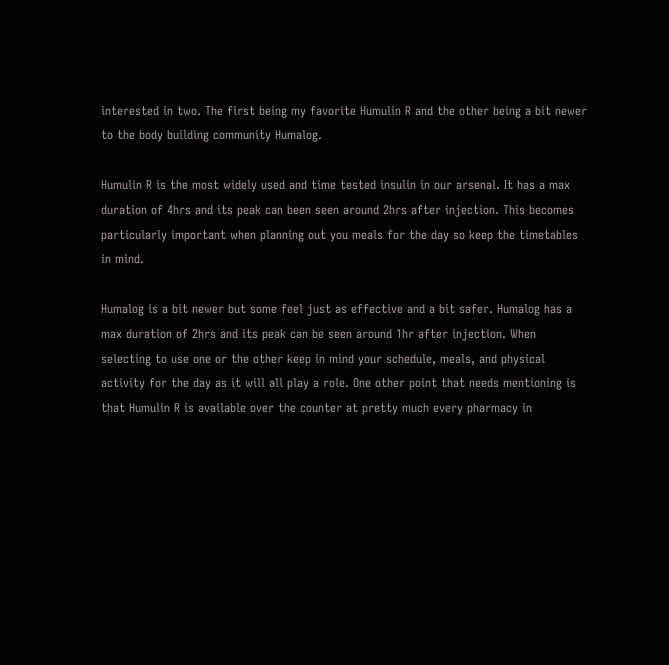interested in two. The first being my favorite Humulin R and the other being a bit newer to the body building community Humalog.

Humulin R is the most widely used and time tested insulin in our arsenal. It has a max duration of 4hrs and its peak can been seen around 2hrs after injection. This becomes particularly important when planning out you meals for the day so keep the timetables in mind.

Humalog is a bit newer but some feel just as effective and a bit safer. Humalog has a max duration of 2hrs and its peak can be seen around 1hr after injection. When selecting to use one or the other keep in mind your schedule, meals, and physical activity for the day as it will all play a role. One other point that needs mentioning is that Humulin R is available over the counter at pretty much every pharmacy in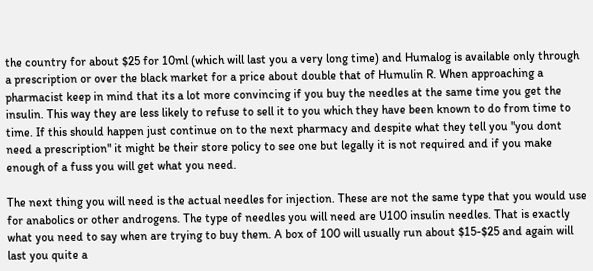the country for about $25 for 10ml (which will last you a very long time) and Humalog is available only through a prescription or over the black market for a price about double that of Humulin R. When approaching a pharmacist keep in mind that its a lot more convincing if you buy the needles at the same time you get the insulin. This way they are less likely to refuse to sell it to you which they have been known to do from time to time. If this should happen just continue on to the next pharmacy and despite what they tell you "you dont need a prescription" it might be their store policy to see one but legally it is not required and if you make enough of a fuss you will get what you need.

The next thing you will need is the actual needles for injection. These are not the same type that you would use for anabolics or other androgens. The type of needles you will need are U100 insulin needles. That is exactly what you need to say when are trying to buy them. A box of 100 will usually run about $15-$25 and again will last you quite a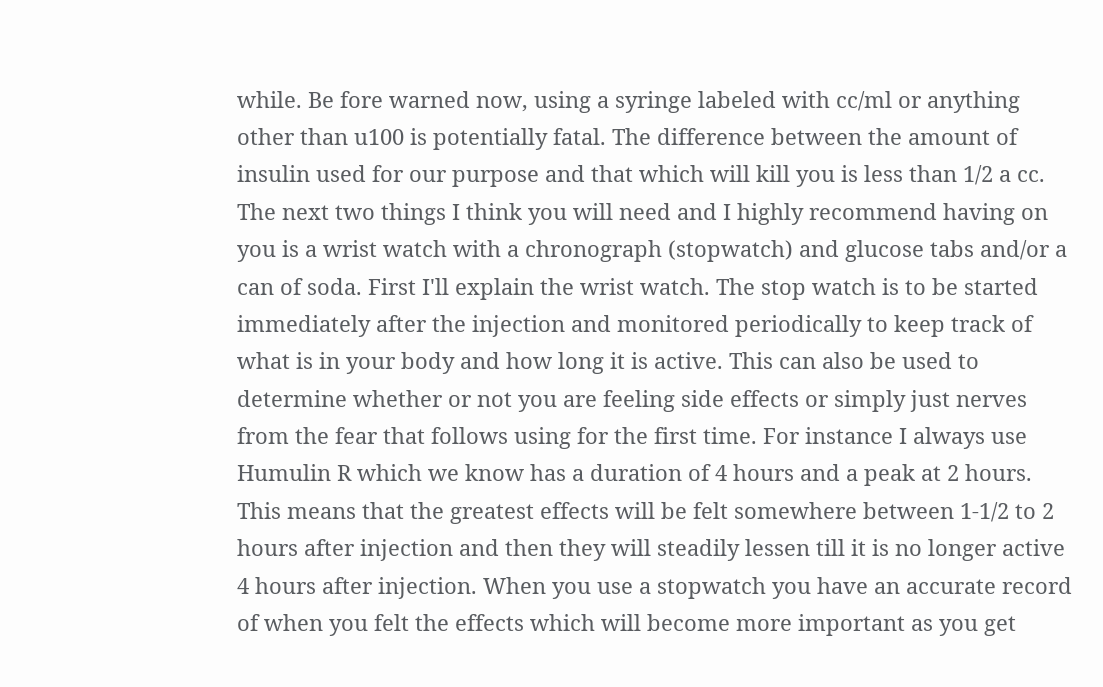while. Be fore warned now, using a syringe labeled with cc/ml or anything other than u100 is potentially fatal. The difference between the amount of insulin used for our purpose and that which will kill you is less than 1/2 a cc.
The next two things I think you will need and I highly recommend having on you is a wrist watch with a chronograph (stopwatch) and glucose tabs and/or a can of soda. First I'll explain the wrist watch. The stop watch is to be started immediately after the injection and monitored periodically to keep track of what is in your body and how long it is active. This can also be used to determine whether or not you are feeling side effects or simply just nerves from the fear that follows using for the first time. For instance I always use Humulin R which we know has a duration of 4 hours and a peak at 2 hours. This means that the greatest effects will be felt somewhere between 1-1/2 to 2 hours after injection and then they will steadily lessen till it is no longer active 4 hours after injection. When you use a stopwatch you have an accurate record of when you felt the effects which will become more important as you get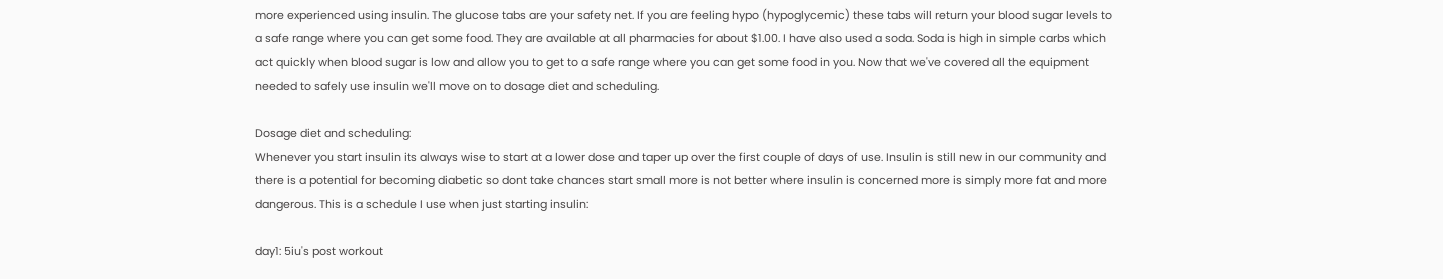more experienced using insulin. The glucose tabs are your safety net. If you are feeling hypo (hypoglycemic) these tabs will return your blood sugar levels to a safe range where you can get some food. They are available at all pharmacies for about $1.00. I have also used a soda. Soda is high in simple carbs which act quickly when blood sugar is low and allow you to get to a safe range where you can get some food in you. Now that we've covered all the equipment needed to safely use insulin we'll move on to dosage diet and scheduling.

Dosage diet and scheduling:
Whenever you start insulin its always wise to start at a lower dose and taper up over the first couple of days of use. Insulin is still new in our community and there is a potential for becoming diabetic so dont take chances start small more is not better where insulin is concerned more is simply more fat and more dangerous. This is a schedule I use when just starting insulin:

day1: 5iu's post workout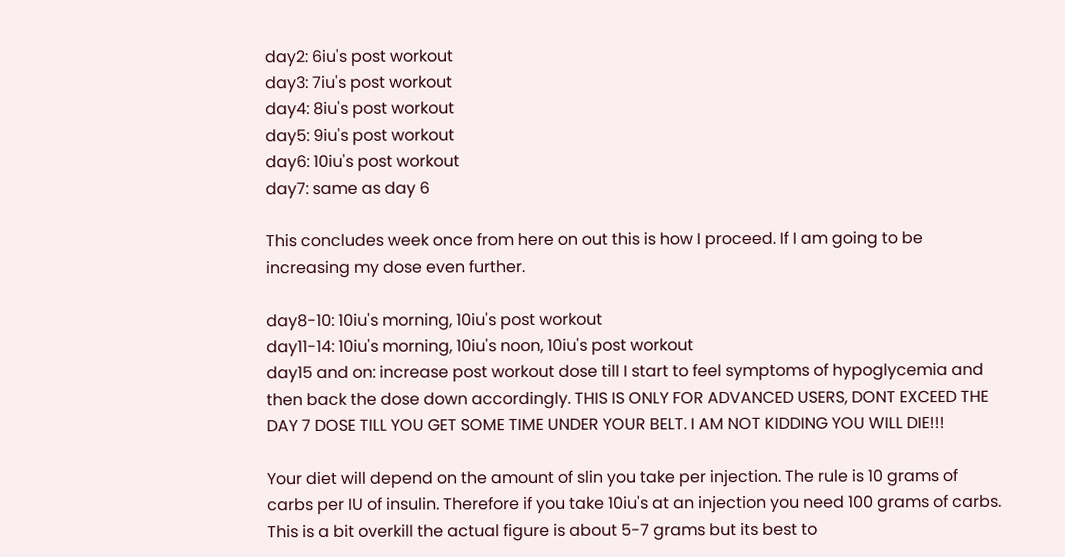day2: 6iu's post workout
day3: 7iu's post workout
day4: 8iu's post workout
day5: 9iu's post workout
day6: 10iu's post workout
day7: same as day 6

This concludes week once from here on out this is how I proceed. If I am going to be increasing my dose even further.

day8-10: 10iu's morning, 10iu's post workout
day11-14: 10iu's morning, 10iu's noon, 10iu's post workout
day15 and on: increase post workout dose till I start to feel symptoms of hypoglycemia and then back the dose down accordingly. THIS IS ONLY FOR ADVANCED USERS, DONT EXCEED THE DAY 7 DOSE TILL YOU GET SOME TIME UNDER YOUR BELT. I AM NOT KIDDING YOU WILL DIE!!!

Your diet will depend on the amount of slin you take per injection. The rule is 10 grams of carbs per IU of insulin. Therefore if you take 10iu's at an injection you need 100 grams of carbs. This is a bit overkill the actual figure is about 5-7 grams but its best to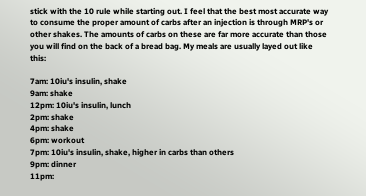stick with the 10 rule while starting out. I feel that the best most accurate way to consume the proper amount of carbs after an injection is through MRP's or other shakes. The amounts of carbs on these are far more accurate than those you will find on the back of a bread bag. My meals are usually layed out like this:

7am: 10iu's insulin, shake
9am: shake
12pm: 10iu's insulin, lunch
2pm: shake
4pm: shake
6pm: workout
7pm: 10iu's insulin, shake, higher in carbs than others
9pm: dinner
11pm: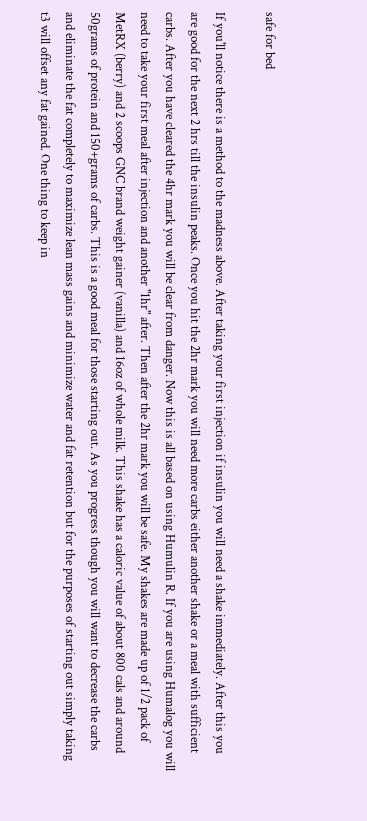safe for bed

If you'll notice there is a method to the madness above. After taking your first injection if insulin you will need a shake immediately. After this you are good for the next 2 hrs till the insulin peaks. Once you hit the 2hr mark you will need more carbs either another shake or a meal with sufficient carbs. After you have cleared the 4hr mark you will be clear from danger. Now this is all based on using Humulin R. If you are using Humalog you will need to take your first meal after injection and another "1hr" after. Then after the 2hr mark you will be safe. My shakes are made up of 1/2 pack of MetRX (berry) and 2 scoops GNC brand weight gainer (vanilla) and 16oz of whole milk. This shake has a caloric value of about 800 cals and around 50grams of protein and 150+grams of carbs. This is a good meal for those starting out. As you progress though you will want to decrease the carbs and eliminate the fat completely to maximize lean mass gains and minimize water and fat retention but for the purposes of starting out simply taking t3 will offset any fat gained. One thing to keep in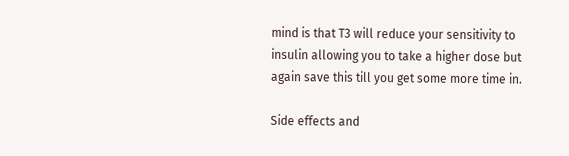mind is that T3 will reduce your sensitivity to insulin allowing you to take a higher dose but again save this till you get some more time in.

Side effects and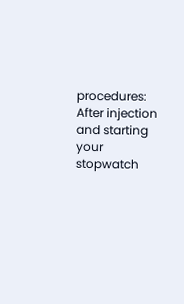procedures:
After injection and starting your stopwatch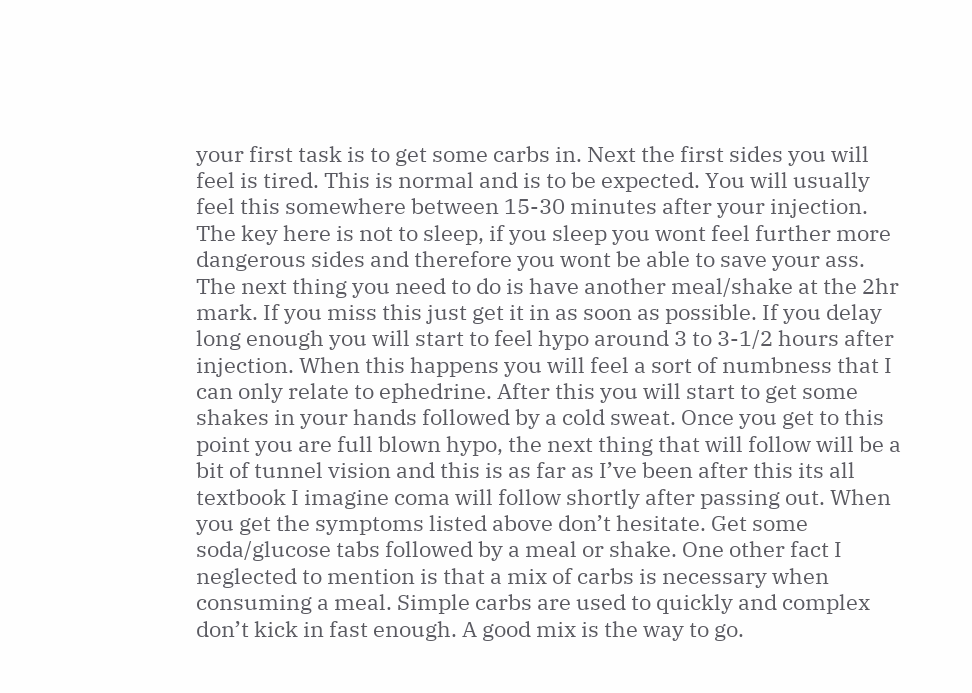your first task is to get some carbs in. Next the first sides you will feel is tired. This is normal and is to be expected. You will usually feel this somewhere between 15-30 minutes after your injection. The key here is not to sleep, if you sleep you wont feel further more dangerous sides and therefore you wont be able to save your ass. The next thing you need to do is have another meal/shake at the 2hr mark. If you miss this just get it in as soon as possible. If you delay long enough you will start to feel hypo around 3 to 3-1/2 hours after injection. When this happens you will feel a sort of numbness that I can only relate to ephedrine. After this you will start to get some shakes in your hands followed by a cold sweat. Once you get to this point you are full blown hypo, the next thing that will follow will be a bit of tunnel vision and this is as far as I’ve been after this its all textbook I imagine coma will follow shortly after passing out. When you get the symptoms listed above don’t hesitate. Get some soda/glucose tabs followed by a meal or shake. One other fact I neglected to mention is that a mix of carbs is necessary when consuming a meal. Simple carbs are used to quickly and complex don’t kick in fast enough. A good mix is the way to go.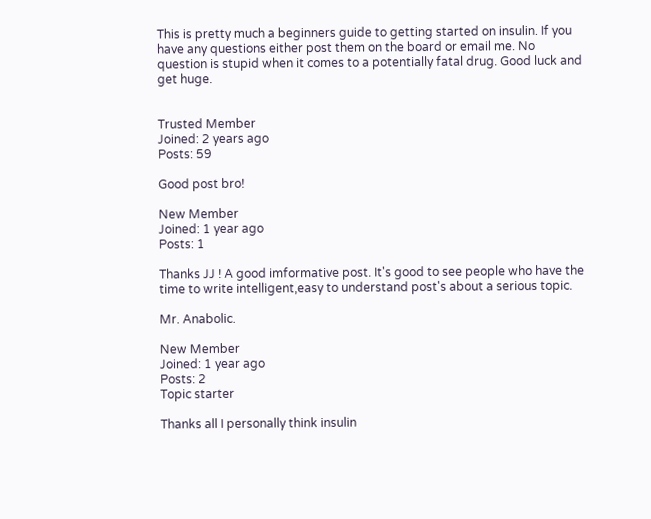This is pretty much a beginners guide to getting started on insulin. If you have any questions either post them on the board or email me. No question is stupid when it comes to a potentially fatal drug. Good luck and get huge.


Trusted Member
Joined: 2 years ago
Posts: 59

Good post bro!

New Member
Joined: 1 year ago
Posts: 1

Thanks JJ ! A good imformative post. It's good to see people who have the time to write intelligent,easy to understand post's about a serious topic.

Mr. Anabolic.

New Member
Joined: 1 year ago
Posts: 2
Topic starter

Thanks all I personally think insulin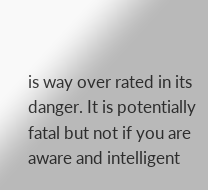is way over rated in its danger. It is potentially fatal but not if you are aware and intelligent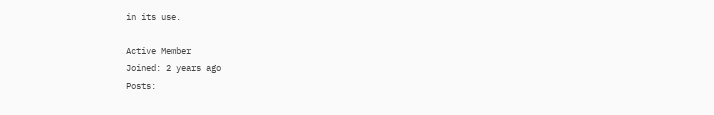in its use.

Active Member
Joined: 2 years ago
Posts: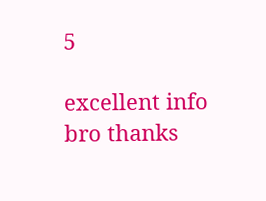5

excellent info bro thanks